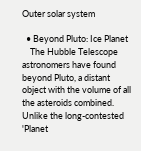Outer solar system

  • Beyond Pluto: Ice Planet
    The Hubble Telescope astronomers have found beyond Pluto, a distant object with the volume of all the asteroids combined. Unlike the long-contested 'Planet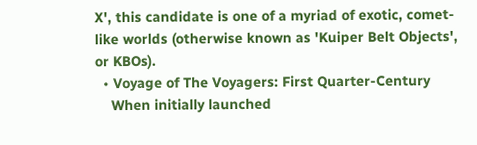X', this candidate is one of a myriad of exotic, comet-like worlds (otherwise known as 'Kuiper Belt Objects', or KBOs).
  • Voyage of The Voyagers: First Quarter-Century
    When initially launched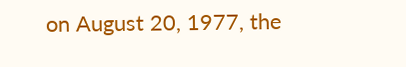on August 20, 1977, the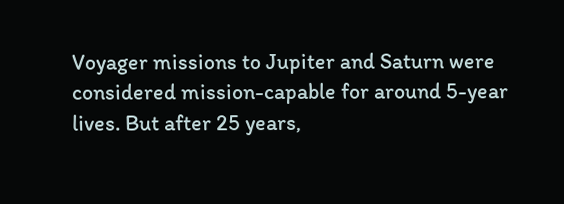Voyager missions to Jupiter and Saturn were considered mission-capable for around 5-year lives. But after 25 years,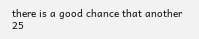there is a good chance that another 25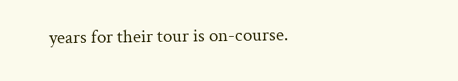years for their tour is on-course.